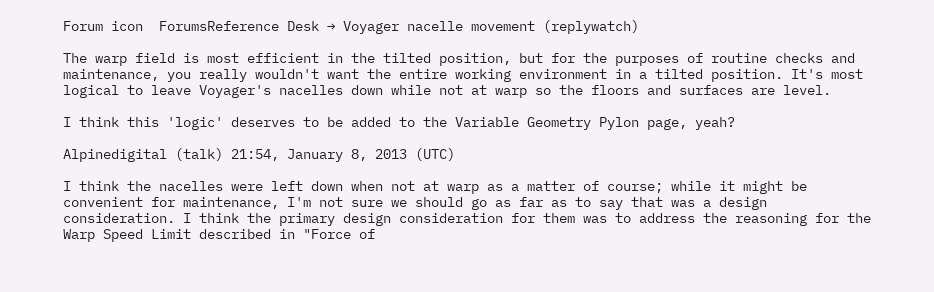Forum icon  ForumsReference Desk → Voyager nacelle movement (replywatch)

The warp field is most efficient in the tilted position, but for the purposes of routine checks and maintenance, you really wouldn't want the entire working environment in a tilted position. It's most logical to leave Voyager's nacelles down while not at warp so the floors and surfaces are level.

I think this 'logic' deserves to be added to the Variable Geometry Pylon page, yeah?

Alpinedigital (talk) 21:54, January 8, 2013 (UTC)

I think the nacelles were left down when not at warp as a matter of course; while it might be convenient for maintenance, I'm not sure we should go as far as to say that was a design consideration. I think the primary design consideration for them was to address the reasoning for the Warp Speed Limit described in "Force of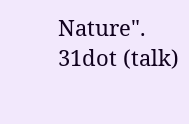Nature". 31dot (talk)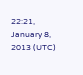22:21, January 8, 2013 (UTC)